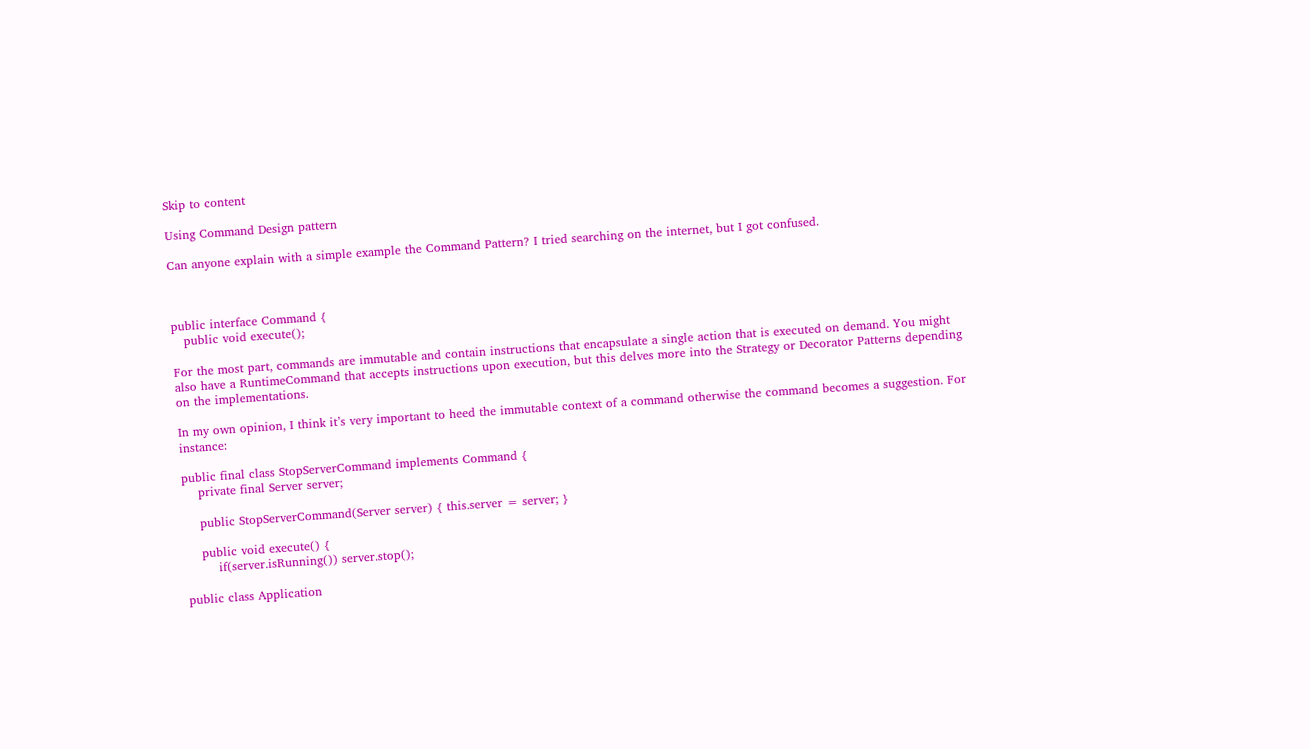Skip to content

Using Command Design pattern

Can anyone explain with a simple example the Command Pattern? I tried searching on the internet, but I got confused.



public interface Command {
   public void execute();

For the most part, commands are immutable and contain instructions that encapsulate a single action that is executed on demand. You might also have a RuntimeCommand that accepts instructions upon execution, but this delves more into the Strategy or Decorator Patterns depending on the implementations.

In my own opinion, I think it’s very important to heed the immutable context of a command otherwise the command becomes a suggestion. For instance:

public final class StopServerCommand implements Command {
    private final Server server;

    public StopServerCommand(Server server) { this.server = server; }

    public void execute() {
        if(server.isRunning()) server.stop();

public class Application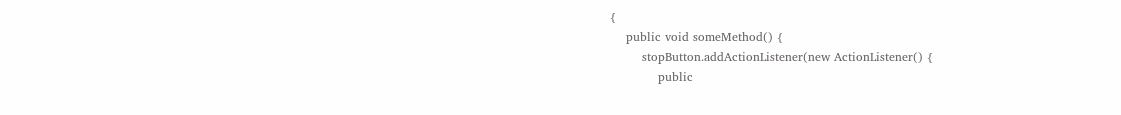{
    public void someMethod() {
        stopButton.addActionListener(new ActionListener() {
            public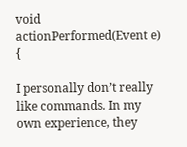void actionPerformed(Event e) {

I personally don’t really like commands. In my own experience, they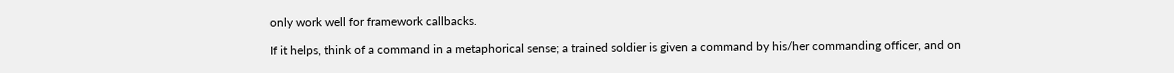only work well for framework callbacks.

If it helps, think of a command in a metaphorical sense; a trained soldier is given a command by his/her commanding officer, and on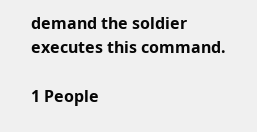demand the soldier executes this command.

1 People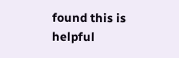found this is helpful